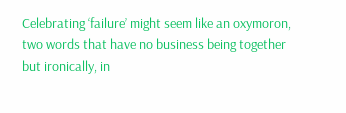Celebrating ‘failure’ might seem like an oxymoron, two words that have no business being together but ironically, in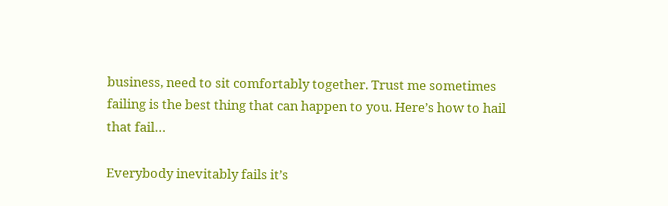business, need to sit comfortably together. Trust me sometimes failing is the best thing that can happen to you. Here’s how to hail that fail…

Everybody inevitably fails it’s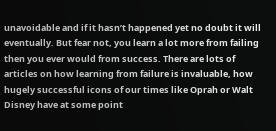unavoidable and if it hasn’t happened yet no doubt it will eventually. But fear not, you learn a lot more from failing then you ever would from success. There are lots of articles on how learning from failure is invaluable, how hugely successful icons of our times like Oprah or Walt Disney have at some point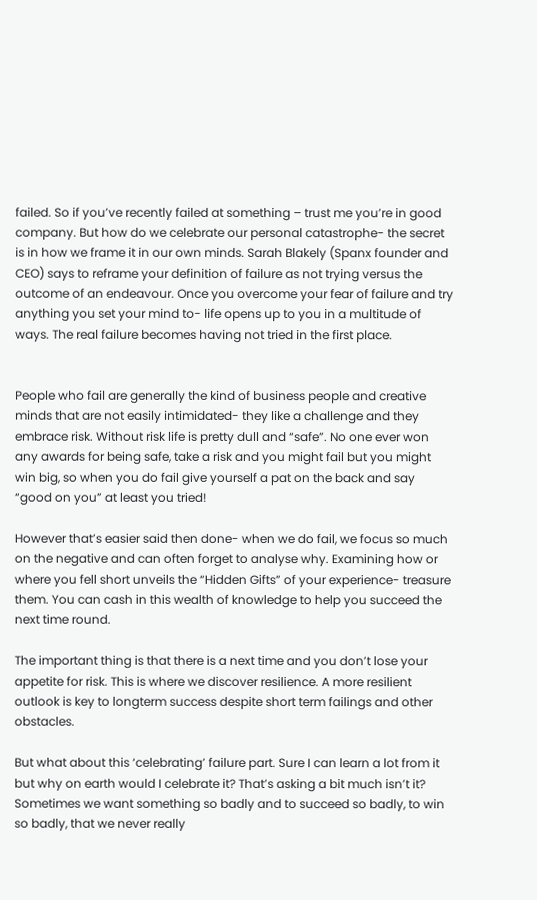failed. So if you’ve recently failed at something – trust me you’re in good company. But how do we celebrate our personal catastrophe- the secret is in how we frame it in our own minds. Sarah Blakely (Spanx founder and CEO) says to reframe your definition of failure as not trying versus the outcome of an endeavour. Once you overcome your fear of failure and try anything you set your mind to- life opens up to you in a multitude of ways. The real failure becomes having not tried in the first place.


People who fail are generally the kind of business people and creative minds that are not easily intimidated- they like a challenge and they embrace risk. Without risk life is pretty dull and “safe”. No one ever won any awards for being safe, take a risk and you might fail but you might win big, so when you do fail give yourself a pat on the back and say “good on you” at least you tried!

However that’s easier said then done- when we do fail, we focus so much on the negative and can often forget to analyse why. Examining how or where you fell short unveils the “Hidden Gifts” of your experience- treasure them. You can cash in this wealth of knowledge to help you succeed the next time round.

The important thing is that there is a next time and you don’t lose your appetite for risk. This is where we discover resilience. A more resilient outlook is key to longterm success despite short term failings and other obstacles.

But what about this ‘celebrating’ failure part. Sure I can learn a lot from it but why on earth would I celebrate it? That’s asking a bit much isn’t it?  Sometimes we want something so badly and to succeed so badly, to win so badly, that we never really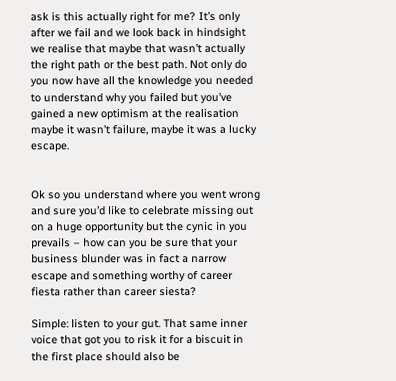ask is this actually right for me? It’s only after we fail and we look back in hindsight we realise that maybe that wasn’t actually the right path or the best path. Not only do you now have all the knowledge you needed to understand why you failed but you’ve gained a new optimism at the realisation maybe it wasn’t failure, maybe it was a lucky escape.


Ok so you understand where you went wrong and sure you’d like to celebrate missing out on a huge opportunity but the cynic in you prevails – how can you be sure that your business blunder was in fact a narrow escape and something worthy of career fiesta rather than career siesta?

Simple: listen to your gut. That same inner voice that got you to risk it for a biscuit in the first place should also be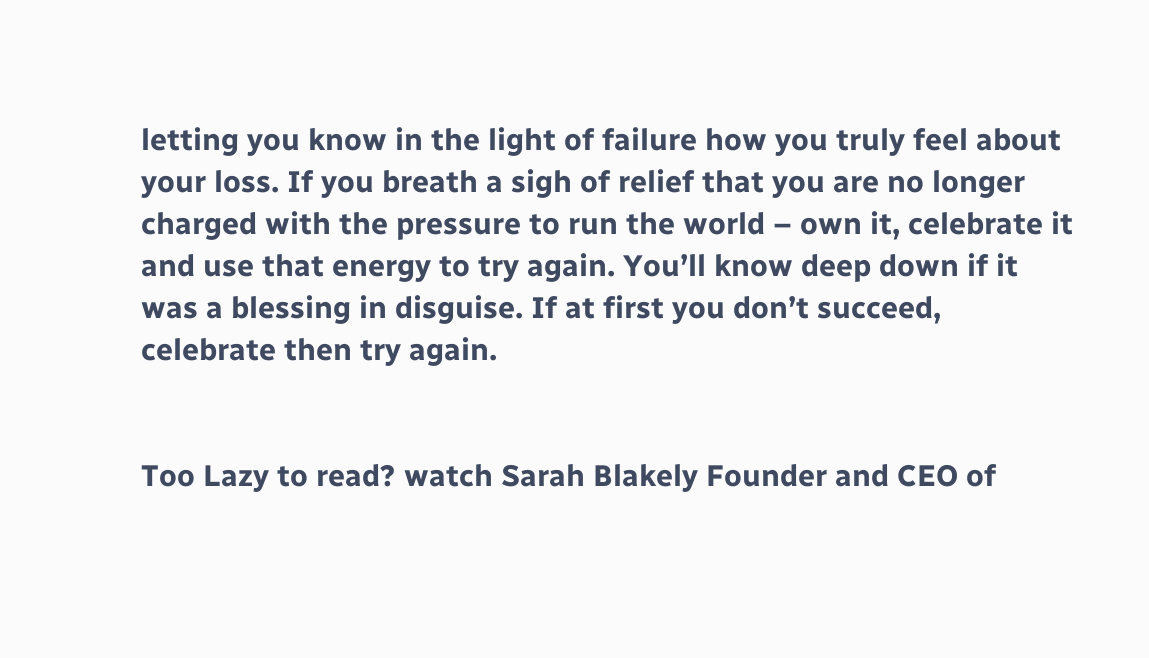letting you know in the light of failure how you truly feel about your loss. If you breath a sigh of relief that you are no longer charged with the pressure to run the world – own it, celebrate it and use that energy to try again. You’ll know deep down if it was a blessing in disguise. If at first you don’t succeed, celebrate then try again.


Too Lazy to read? watch Sarah Blakely Founder and CEO of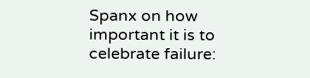Spanx on how important it is to celebrate failure: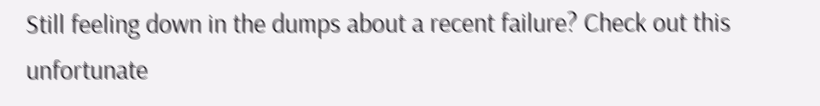Still feeling down in the dumps about a recent failure? Check out this unfortunate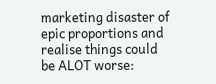marketing disaster of epic proportions and realise things could be ALOT worse: